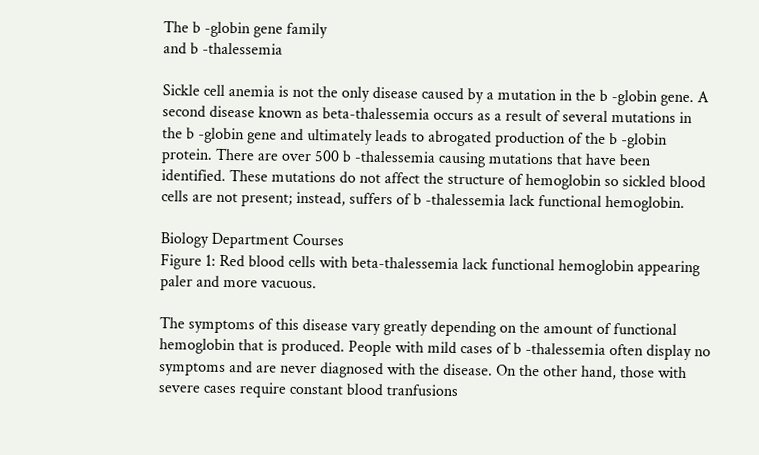The b -globin gene family
and b -thalessemia

Sickle cell anemia is not the only disease caused by a mutation in the b -globin gene. A second disease known as beta-thalessemia occurs as a result of several mutations in the b -globin gene and ultimately leads to abrogated production of the b -globin protein. There are over 500 b -thalessemia causing mutations that have been identified. These mutations do not affect the structure of hemoglobin so sickled blood cells are not present; instead, suffers of b -thalessemia lack functional hemoglobin.

Biology Department Courses
Figure 1: Red blood cells with beta-thalessemia lack functional hemoglobin appearing paler and more vacuous.

The symptoms of this disease vary greatly depending on the amount of functional hemoglobin that is produced. People with mild cases of b -thalessemia often display no symptoms and are never diagnosed with the disease. On the other hand, those with severe cases require constant blood tranfusions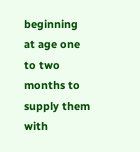beginning at age one to two months to supply them with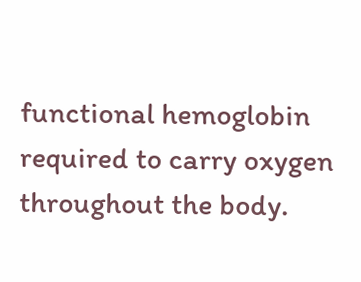functional hemoglobin required to carry oxygen throughout the body.